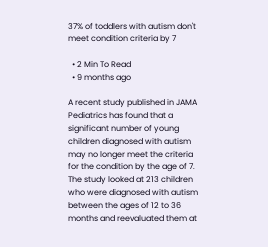37% of toddlers with autism don't meet condition criteria by 7

  • 2 Min To Read
  • 9 months ago

A recent study published in JAMA Pediatrics has found that a significant number of young children diagnosed with autism may no longer meet the criteria for the condition by the age of 7. The study looked at 213 children who were diagnosed with autism between the ages of 12 to 36 months and reevaluated them at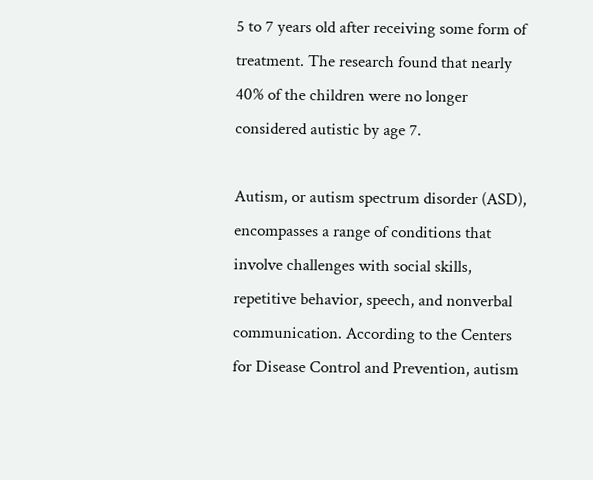5 to 7 years old after receiving some form of treatment. The research found that nearly 40% of the children were no longer considered autistic by age 7.

Autism, or autism spectrum disorder (ASD), encompasses a range of conditions that involve challenges with social skills, repetitive behavior, speech, and nonverbal communication. According to the Centers for Disease Control and Prevention, autism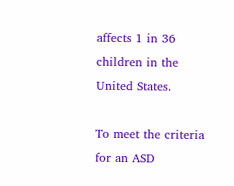affects 1 in 36 children in the United States.

To meet the criteria for an ASD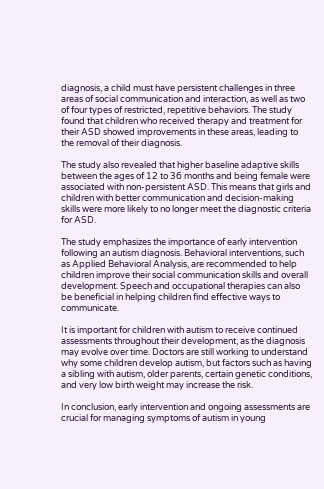diagnosis, a child must have persistent challenges in three areas of social communication and interaction, as well as two of four types of restricted, repetitive behaviors. The study found that children who received therapy and treatment for their ASD showed improvements in these areas, leading to the removal of their diagnosis.

The study also revealed that higher baseline adaptive skills between the ages of 12 to 36 months and being female were associated with non-persistent ASD. This means that girls and children with better communication and decision-making skills were more likely to no longer meet the diagnostic criteria for ASD.

The study emphasizes the importance of early intervention following an autism diagnosis. Behavioral interventions, such as Applied Behavioral Analysis, are recommended to help children improve their social communication skills and overall development. Speech and occupational therapies can also be beneficial in helping children find effective ways to communicate.

It is important for children with autism to receive continued assessments throughout their development, as the diagnosis may evolve over time. Doctors are still working to understand why some children develop autism, but factors such as having a sibling with autism, older parents, certain genetic conditions, and very low birth weight may increase the risk.

In conclusion, early intervention and ongoing assessments are crucial for managing symptoms of autism in young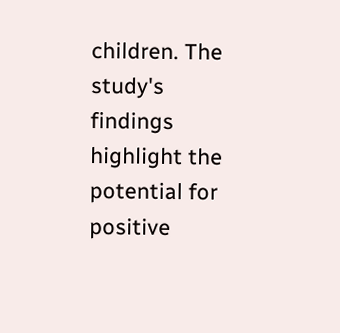children. The study's findings highlight the potential for positive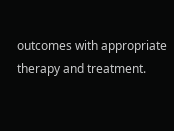outcomes with appropriate therapy and treatment.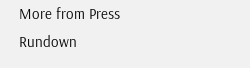More from Press Rundown